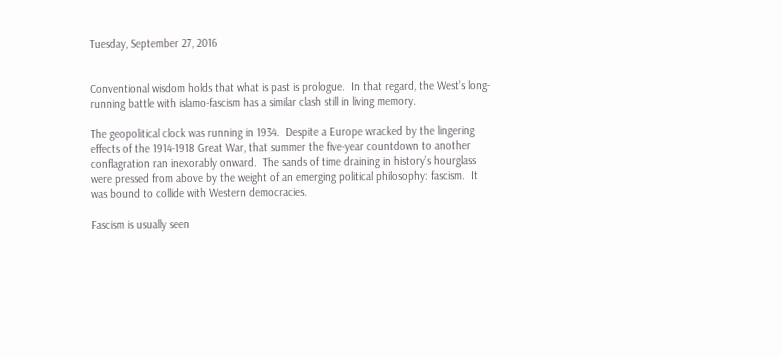Tuesday, September 27, 2016


Conventional wisdom holds that what is past is prologue.  In that regard, the West’s long-running battle with islamo-fascism has a similar clash still in living memory.

The geopolitical clock was running in 1934.  Despite a Europe wracked by the lingering effects of the 1914-1918 Great War, that summer the five-year countdown to another conflagration ran inexorably onward.  The sands of time draining in history’s hourglass were pressed from above by the weight of an emerging political philosophy: fascism.  It was bound to collide with Western democracies.

Fascism is usually seen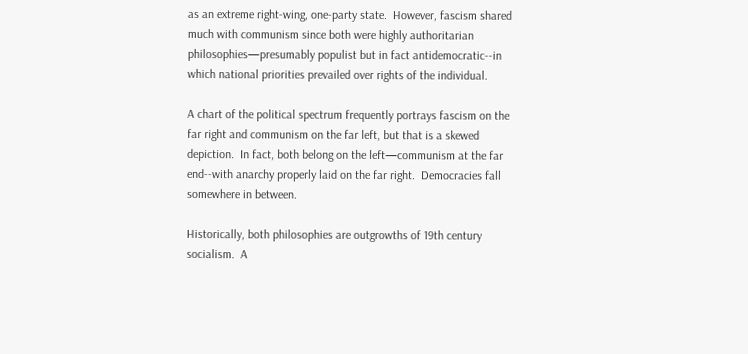as an extreme right-wing, one-party state.  However, fascism shared much with communism since both were highly authoritarian philosophies—presumably populist but in fact antidemocratic--in which national priorities prevailed over rights of the individual.

A chart of the political spectrum frequently portrays fascism on the far right and communism on the far left, but that is a skewed depiction.  In fact, both belong on the left—communism at the far end--with anarchy properly laid on the far right.  Democracies fall somewhere in between.

Historically, both philosophies are outgrowths of 19th century socialism.  A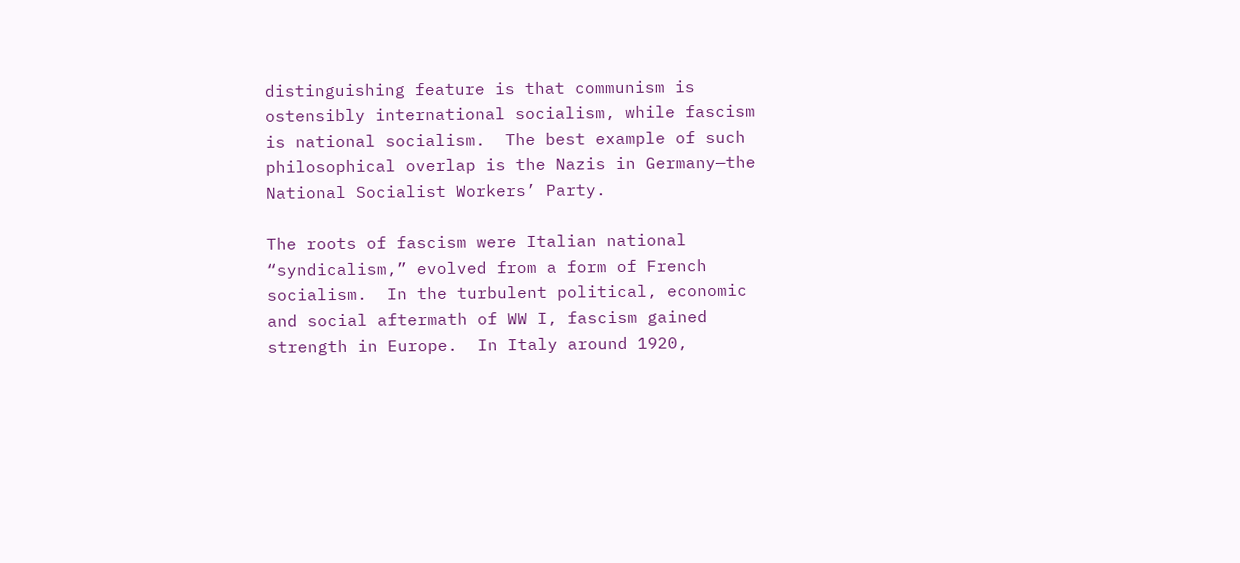distinguishing feature is that communism is ostensibly international socialism, while fascism is national socialism.  The best example of such philosophical overlap is the Nazis in Germany—the National Socialist Workers’ Party.

The roots of fascism were Italian national “syndicalism,” evolved from a form of French socialism.  In the turbulent political, economic and social aftermath of WW I, fascism gained strength in Europe.  In Italy around 1920,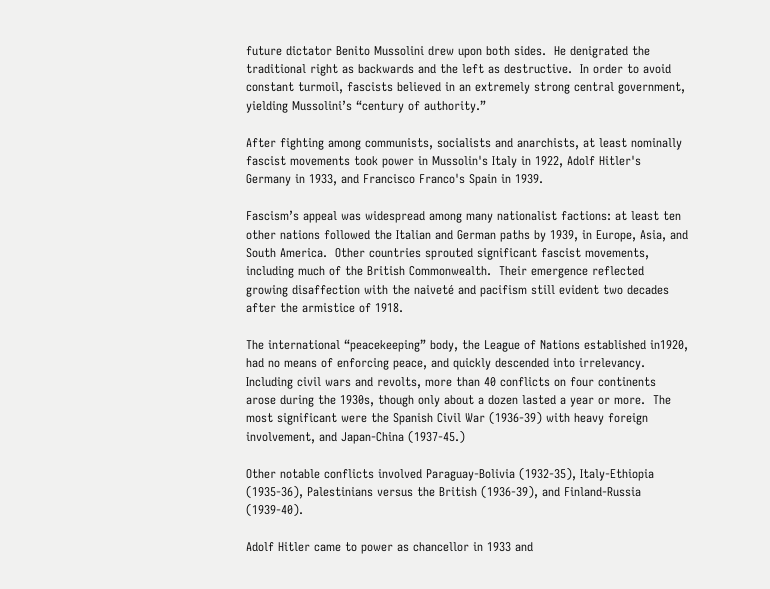future dictator Benito Mussolini drew upon both sides.  He denigrated the traditional right as backwards and the left as destructive.  In order to avoid constant turmoil, fascists believed in an extremely strong central government, yielding Mussolini’s “century of authority.”

After fighting among communists, socialists and anarchists, at least nominally fascist movements took power in Mussolin's Italy in 1922, Adolf Hitler's Germany in 1933, and Francisco Franco's Spain in 1939.

Fascism’s appeal was widespread among many nationalist factions: at least ten other nations followed the Italian and German paths by 1939, in Europe, Asia, and South America.  Other countries sprouted significant fascist movements, including much of the British Commonwealth.  Their emergence reflected growing disaffection with the naiveté and pacifism still evident two decades after the armistice of 1918.

The international “peacekeeping” body, the League of Nations established in1920, had no means of enforcing peace, and quickly descended into irrelevancy. Including civil wars and revolts, more than 40 conflicts on four continents arose during the 1930s, though only about a dozen lasted a year or more.  The most significant were the Spanish Civil War (1936-39) with heavy foreign involvement, and Japan-China (1937-45.)

Other notable conflicts involved Paraguay-Bolivia (1932-35), Italy-Ethiopia (1935-36), Palestinians versus the British (1936-39), and Finland-Russia (1939-40).

Adolf Hitler came to power as chancellor in 1933 and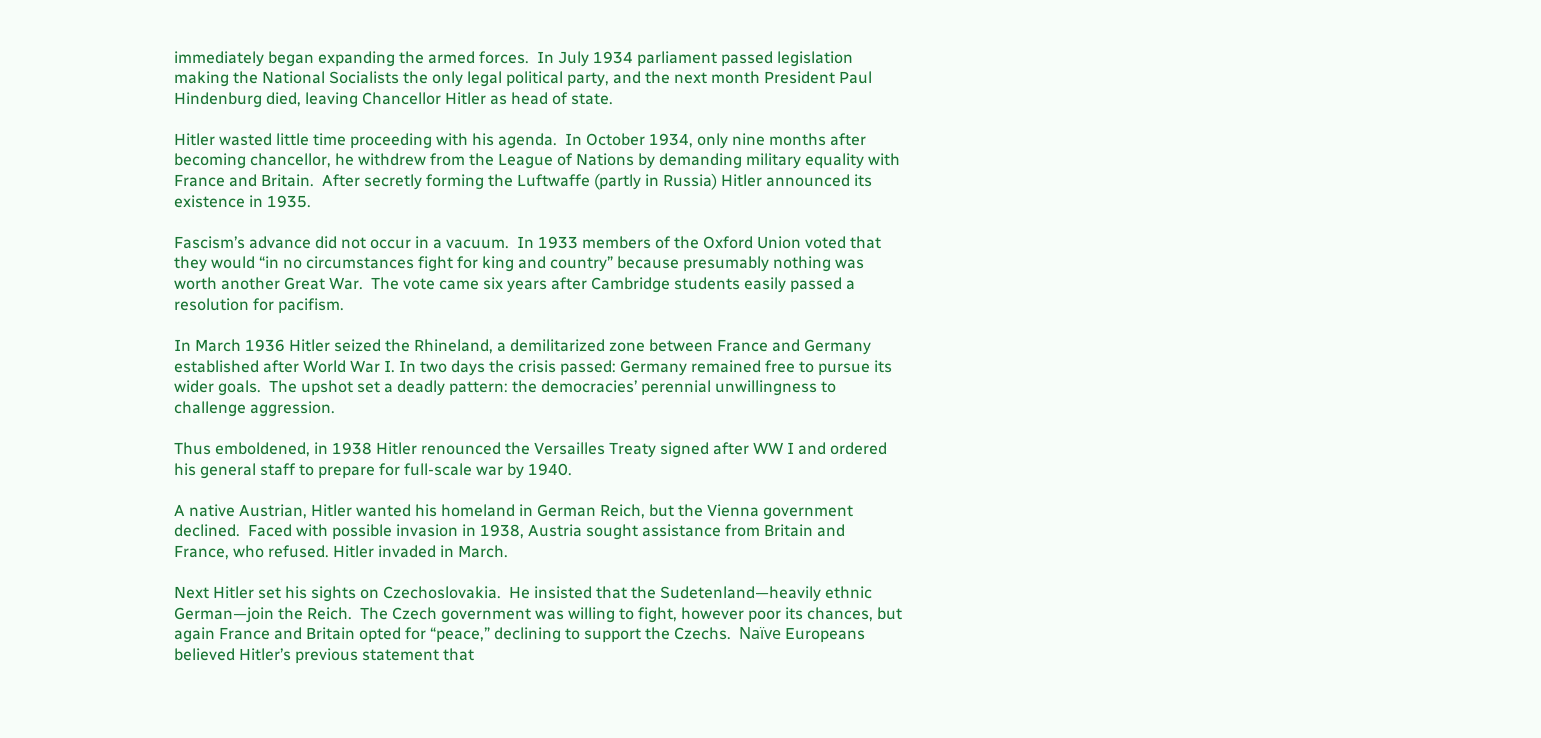immediately began expanding the armed forces.  In July 1934 parliament passed legislation making the National Socialists the only legal political party, and the next month President Paul Hindenburg died, leaving Chancellor Hitler as head of state.

Hitler wasted little time proceeding with his agenda.  In October 1934, only nine months after becoming chancellor, he withdrew from the League of Nations by demanding military equality with France and Britain.  After secretly forming the Luftwaffe (partly in Russia) Hitler announced its existence in 1935.

Fascism’s advance did not occur in a vacuum.  In 1933 members of the Oxford Union voted that they would “in no circumstances fight for king and country” because presumably nothing was worth another Great War.  The vote came six years after Cambridge students easily passed a resolution for pacifism.

In March 1936 Hitler seized the Rhineland, a demilitarized zone between France and Germany established after World War I. In two days the crisis passed: Germany remained free to pursue its wider goals.  The upshot set a deadly pattern: the democracies’ perennial unwillingness to challenge aggression.

Thus emboldened, in 1938 Hitler renounced the Versailles Treaty signed after WW I and ordered his general staff to prepare for full-scale war by 1940.

A native Austrian, Hitler wanted his homeland in German Reich, but the Vienna government declined.  Faced with possible invasion in 1938, Austria sought assistance from Britain and France, who refused. Hitler invaded in March.

Next Hitler set his sights on Czechoslovakia.  He insisted that the Sudetenland—heavily ethnic German—join the Reich.  The Czech government was willing to fight, however poor its chances, but again France and Britain opted for “peace,” declining to support the Czechs.  Naïve Europeans believed Hitler’s previous statement that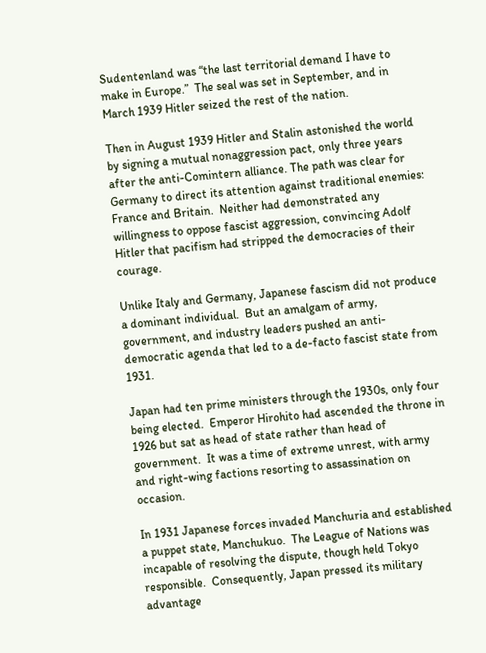Sudentenland was “the last territorial demand I have to make in Europe.”  The seal was set in September, and in March 1939 Hitler seized the rest of the nation.

Then in August 1939 Hitler and Stalin astonished the world by signing a mutual nonaggression pact, only three years after the anti-Comintern alliance. The path was clear for Germany to direct its attention against traditional enemies: France and Britain.  Neither had demonstrated any willingness to oppose fascist aggression, convincing Adolf Hitler that pacifism had stripped the democracies of their courage.

Unlike Italy and Germany, Japanese fascism did not produce a dominant individual.  But an amalgam of army, government, and industry leaders pushed an anti-democratic agenda that led to a de-facto fascist state from 1931.

Japan had ten prime ministers through the 1930s, only four being elected.  Emperor Hirohito had ascended the throne in 1926 but sat as head of state rather than head of government.  It was a time of extreme unrest, with army and right-wing factions resorting to assassination on occasion.

In 1931 Japanese forces invaded Manchuria and established a puppet state, Manchukuo.  The League of Nations was incapable of resolving the dispute, though held Tokyo responsible.  Consequently, Japan pressed its military advantage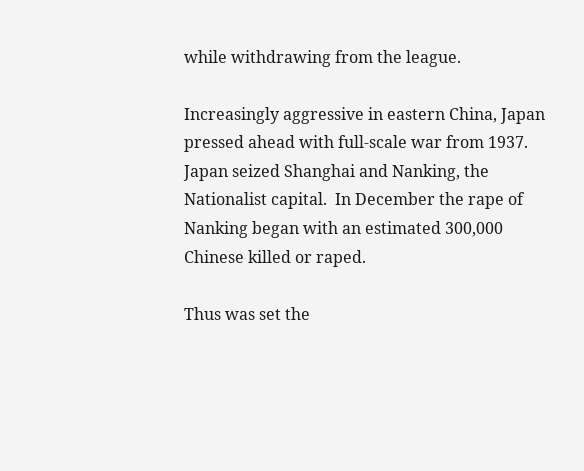while withdrawing from the league.

Increasingly aggressive in eastern China, Japan pressed ahead with full-scale war from 1937.  Japan seized Shanghai and Nanking, the Nationalist capital.  In December the rape of Nanking began with an estimated 300,000 Chinese killed or raped.

Thus was set the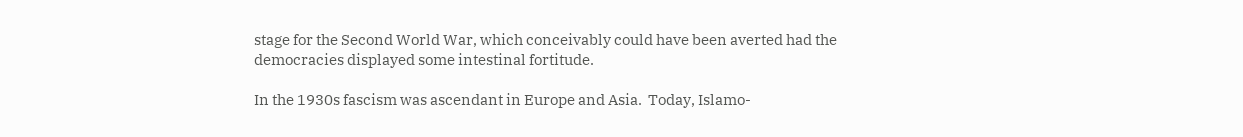stage for the Second World War, which conceivably could have been averted had the democracies displayed some intestinal fortitude.

In the 1930s fascism was ascendant in Europe and Asia.  Today, Islamo-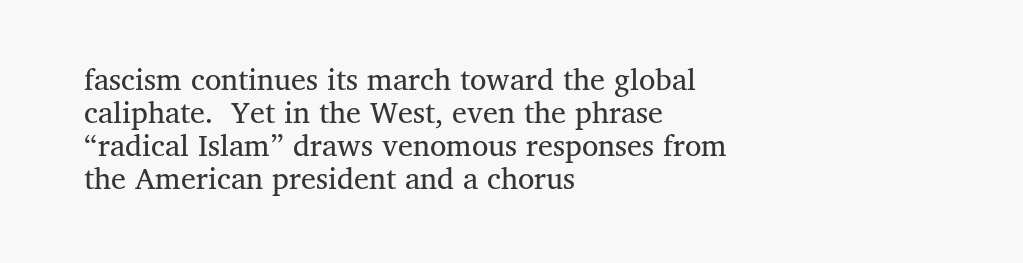fascism continues its march toward the global caliphate.  Yet in the West, even the phrase “radical Islam” draws venomous responses from the American president and a chorus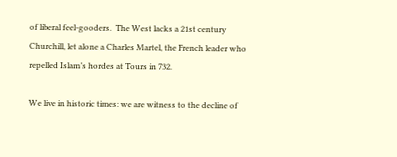of liberal feel-gooders.  The West lacks a 21st century Churchill, let alone a Charles Martel, the French leader who repelled Islam’s hordes at Tours in 732.

We live in historic times: we are witness to the decline of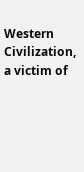Western Civilization, a victim of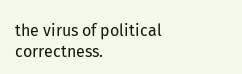the virus of political correctness.